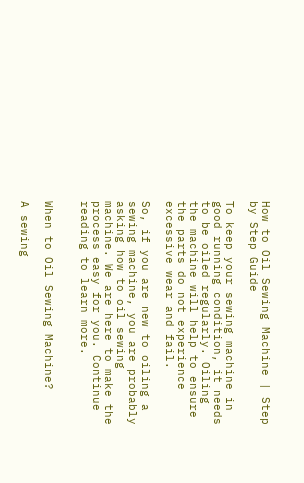How to Oil Sewing Machine | Step by Step Guide

To keep your sewing machine in good running condition, it needs to be oiled regularly. Oiling the machine will help to ensure the parts do not experience excessive wear and fail.

So, if you are new to oiling a sewing machine, you are probably asking how to oil sewing machine. We are here to make the process easy for you. Continue reading to learn more.


When to Oil Sewing Machine?

A sewing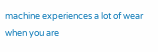machine experiences a lot of wear when you are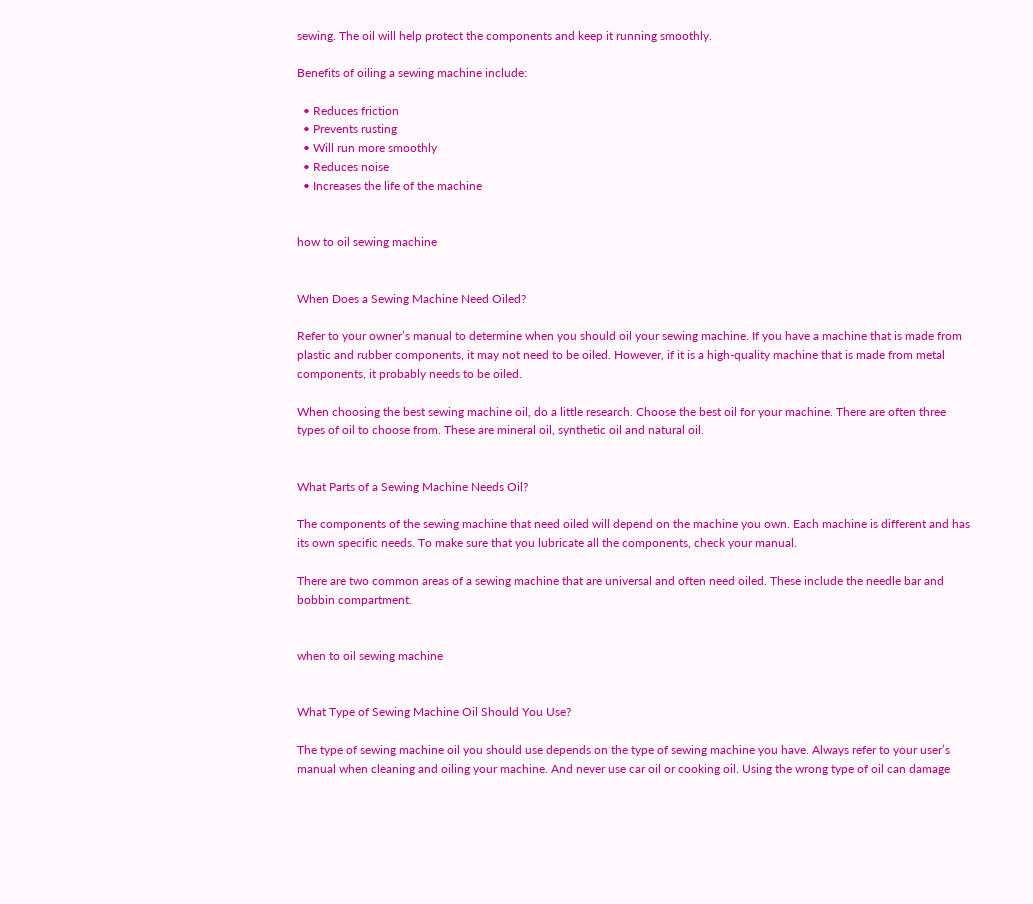sewing. The oil will help protect the components and keep it running smoothly.

Benefits of oiling a sewing machine include:

  • Reduces friction
  • Prevents rusting
  • Will run more smoothly
  • Reduces noise
  • Increases the life of the machine


how to oil sewing machine


When Does a Sewing Machine Need Oiled?

Refer to your owner’s manual to determine when you should oil your sewing machine. If you have a machine that is made from plastic and rubber components, it may not need to be oiled. However, if it is a high-quality machine that is made from metal components, it probably needs to be oiled.

When choosing the best sewing machine oil, do a little research. Choose the best oil for your machine. There are often three types of oil to choose from. These are mineral oil, synthetic oil and natural oil.


What Parts of a Sewing Machine Needs Oil?

The components of the sewing machine that need oiled will depend on the machine you own. Each machine is different and has its own specific needs. To make sure that you lubricate all the components, check your manual.

There are two common areas of a sewing machine that are universal and often need oiled. These include the needle bar and bobbin compartment.


when to oil sewing machine


What Type of Sewing Machine Oil Should You Use?

The type of sewing machine oil you should use depends on the type of sewing machine you have. Always refer to your user’s manual when cleaning and oiling your machine. And never use car oil or cooking oil. Using the wrong type of oil can damage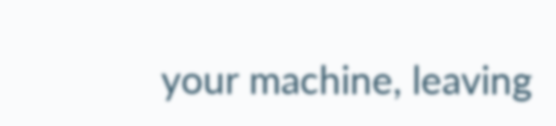your machine, leaving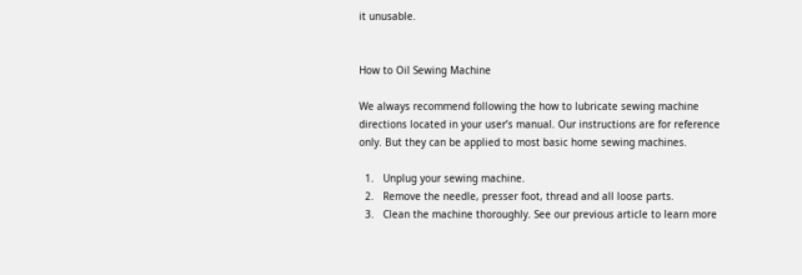it unusable.


How to Oil Sewing Machine

We always recommend following the how to lubricate sewing machine directions located in your user’s manual. Our instructions are for reference only. But they can be applied to most basic home sewing machines.

  1.   Unplug your sewing machine.
  2.   Remove the needle, presser foot, thread and all loose parts.
  3.   Clean the machine thoroughly. See our previous article to learn more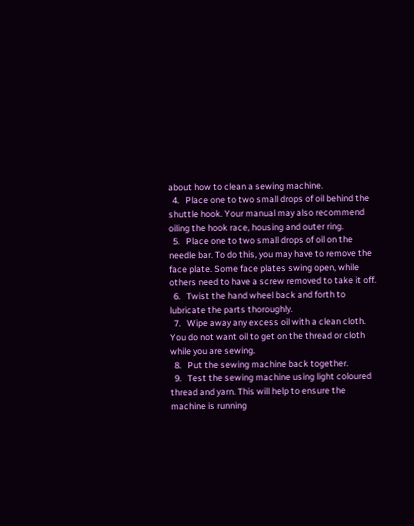about how to clean a sewing machine.
  4.   Place one to two small drops of oil behind the shuttle hook. Your manual may also recommend oiling the hook race, housing and outer ring.
  5.   Place one to two small drops of oil on the needle bar. To do this, you may have to remove the face plate. Some face plates swing open, while others need to have a screw removed to take it off.
  6.   Twist the hand wheel back and forth to lubricate the parts thoroughly.
  7.   Wipe away any excess oil with a clean cloth. You do not want oil to get on the thread or cloth while you are sewing.
  8.   Put the sewing machine back together.
  9.   Test the sewing machine using light coloured thread and yarn. This will help to ensure the machine is running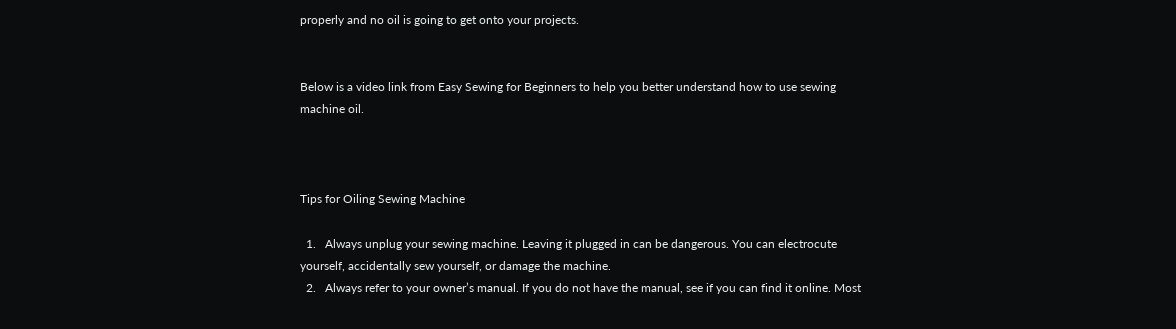properly and no oil is going to get onto your projects.


Below is a video link from Easy Sewing for Beginners to help you better understand how to use sewing machine oil.



Tips for Oiling Sewing Machine

  1.   Always unplug your sewing machine. Leaving it plugged in can be dangerous. You can electrocute yourself, accidentally sew yourself, or damage the machine.
  2.   Always refer to your owner’s manual. If you do not have the manual, see if you can find it online. Most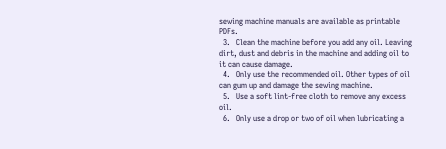sewing machine manuals are available as printable PDFs.
  3.   Clean the machine before you add any oil. Leaving dirt, dust and debris in the machine and adding oil to it can cause damage.
  4.   Only use the recommended oil. Other types of oil can gum up and damage the sewing machine.
  5.   Use a soft lint-free cloth to remove any excess oil.
  6.   Only use a drop or two of oil when lubricating a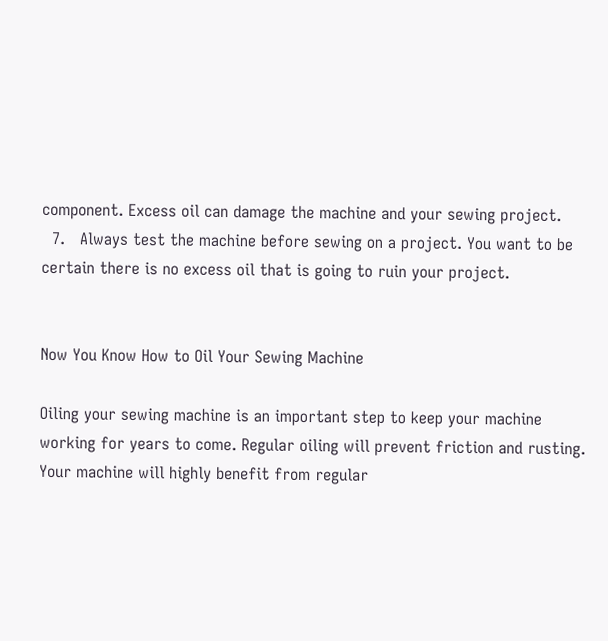component. Excess oil can damage the machine and your sewing project.
  7.   Always test the machine before sewing on a project. You want to be certain there is no excess oil that is going to ruin your project.


Now You Know How to Oil Your Sewing Machine

Oiling your sewing machine is an important step to keep your machine working for years to come. Regular oiling will prevent friction and rusting. Your machine will highly benefit from regular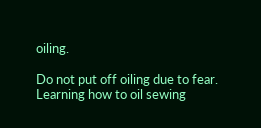oiling.

Do not put off oiling due to fear. Learning how to oil sewing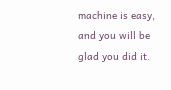machine is easy, and you will be glad you did it.